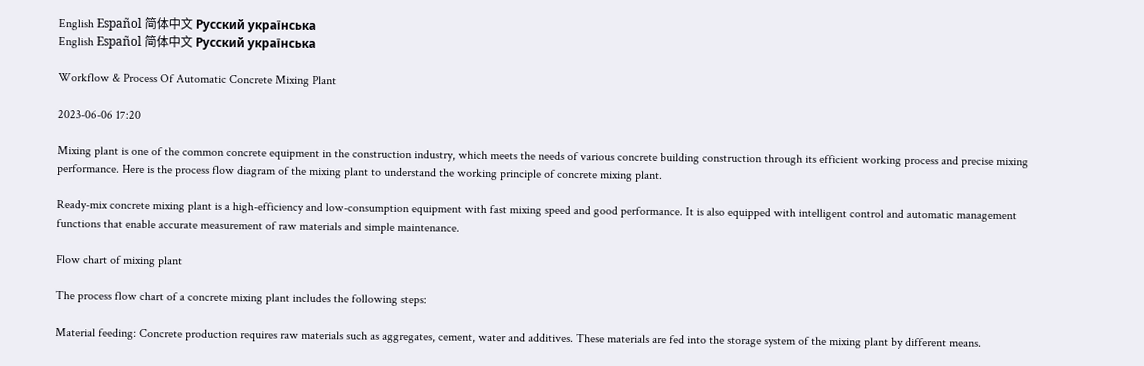English Español 简体中文 Pусский українська
English Español 简体中文 Pусский українська

Workflow & Process Of Automatic Concrete Mixing Plant

2023-06-06 17:20

Mixing plant is one of the common concrete equipment in the construction industry, which meets the needs of various concrete building construction through its efficient working process and precise mixing performance. Here is the process flow diagram of the mixing plant to understand the working principle of concrete mixing plant.

Ready-mix concrete mixing plant is a high-efficiency and low-consumption equipment with fast mixing speed and good performance. It is also equipped with intelligent control and automatic management functions that enable accurate measurement of raw materials and simple maintenance.

Flow chart of mixing plant

The process flow chart of a concrete mixing plant includes the following steps:

Material feeding: Concrete production requires raw materials such as aggregates, cement, water and additives. These materials are fed into the storage system of the mixing plant by different means.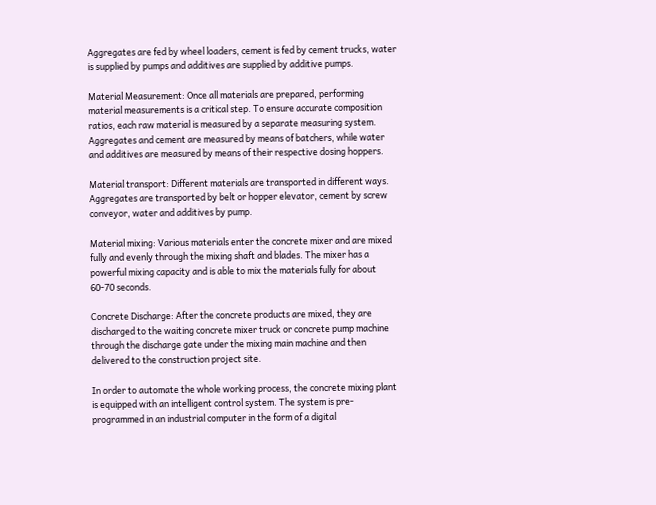Aggregates are fed by wheel loaders, cement is fed by cement trucks, water is supplied by pumps and additives are supplied by additive pumps.

Material Measurement: Once all materials are prepared, performing material measurements is a critical step. To ensure accurate composition ratios, each raw material is measured by a separate measuring system. Aggregates and cement are measured by means of batchers, while water and additives are measured by means of their respective dosing hoppers.

Material transport: Different materials are transported in different ways. Aggregates are transported by belt or hopper elevator, cement by screw conveyor, water and additives by pump.

Material mixing: Various materials enter the concrete mixer and are mixed fully and evenly through the mixing shaft and blades. The mixer has a powerful mixing capacity and is able to mix the materials fully for about 60-70 seconds.

Concrete Discharge: After the concrete products are mixed, they are discharged to the waiting concrete mixer truck or concrete pump machine through the discharge gate under the mixing main machine and then delivered to the construction project site.

In order to automate the whole working process, the concrete mixing plant is equipped with an intelligent control system. The system is pre-programmed in an industrial computer in the form of a digital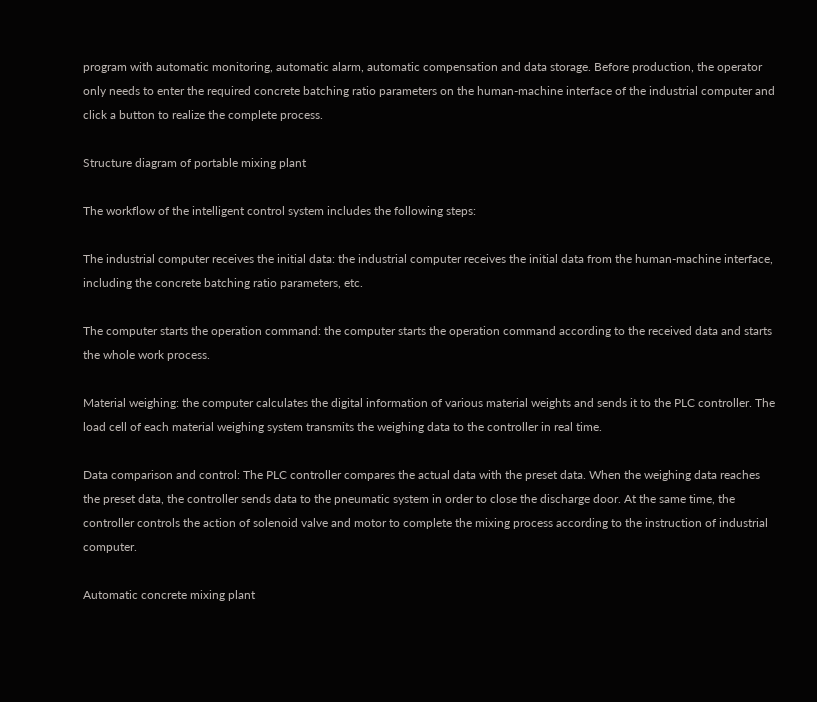program with automatic monitoring, automatic alarm, automatic compensation and data storage. Before production, the operator only needs to enter the required concrete batching ratio parameters on the human-machine interface of the industrial computer and click a button to realize the complete process.

Structure diagram of portable mixing plant

The workflow of the intelligent control system includes the following steps:

The industrial computer receives the initial data: the industrial computer receives the initial data from the human-machine interface, including the concrete batching ratio parameters, etc.

The computer starts the operation command: the computer starts the operation command according to the received data and starts the whole work process.

Material weighing: the computer calculates the digital information of various material weights and sends it to the PLC controller. The load cell of each material weighing system transmits the weighing data to the controller in real time.

Data comparison and control: The PLC controller compares the actual data with the preset data. When the weighing data reaches the preset data, the controller sends data to the pneumatic system in order to close the discharge door. At the same time, the controller controls the action of solenoid valve and motor to complete the mixing process according to the instruction of industrial computer.

Automatic concrete mixing plant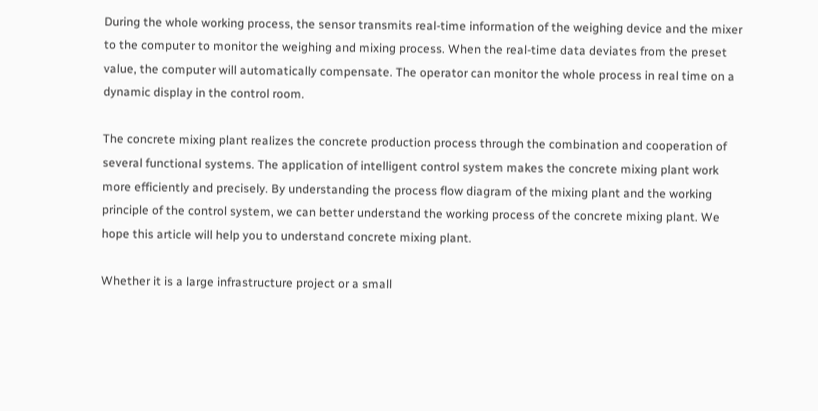During the whole working process, the sensor transmits real-time information of the weighing device and the mixer to the computer to monitor the weighing and mixing process. When the real-time data deviates from the preset value, the computer will automatically compensate. The operator can monitor the whole process in real time on a dynamic display in the control room.

The concrete mixing plant realizes the concrete production process through the combination and cooperation of several functional systems. The application of intelligent control system makes the concrete mixing plant work more efficiently and precisely. By understanding the process flow diagram of the mixing plant and the working principle of the control system, we can better understand the working process of the concrete mixing plant. We hope this article will help you to understand concrete mixing plant.

Whether it is a large infrastructure project or a small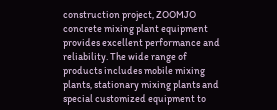construction project, ZOOMJO concrete mixing plant equipment provides excellent performance and reliability. The wide range of products includes mobile mixing plants, stationary mixing plants and special customized equipment to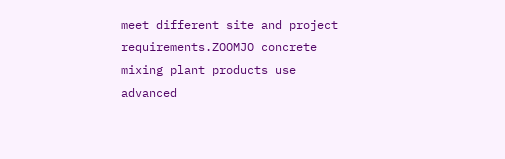meet different site and project requirements.ZOOMJO concrete mixing plant products use advanced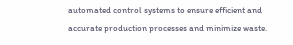automated control systems to ensure efficient and accurate production processes and minimize waste.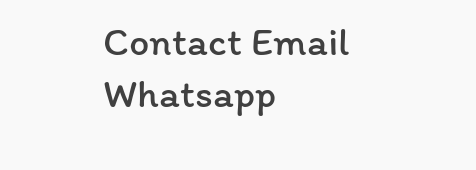Contact Email Whatsapp